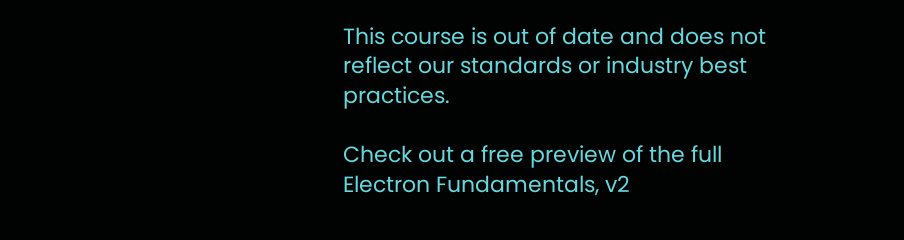This course is out of date and does not reflect our standards or industry best practices.

Check out a free preview of the full Electron Fundamentals, v2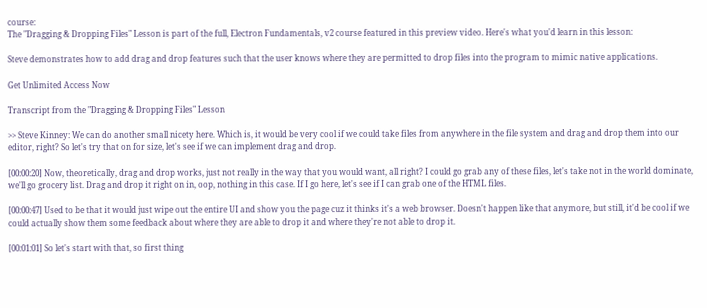course:
The "Dragging & Dropping Files" Lesson is part of the full, Electron Fundamentals, v2 course featured in this preview video. Here's what you'd learn in this lesson:

Steve demonstrates how to add drag and drop features such that the user knows where they are permitted to drop files into the program to mimic native applications.

Get Unlimited Access Now

Transcript from the "Dragging & Dropping Files" Lesson

>> Steve Kinney: We can do another small nicety here. Which is, it would be very cool if we could take files from anywhere in the file system and drag and drop them into our editor, right? So let's try that on for size, let's see if we can implement drag and drop.

[00:00:20] Now, theoretically, drag and drop works, just not really in the way that you would want, all right? I could go grab any of these files, let's take not in the world dominate, we'll go grocery list. Drag and drop it right on in, oop, nothing in this case. If I go here, let's see if I can grab one of the HTML files.

[00:00:47] Used to be that it would just wipe out the entire UI and show you the page cuz it thinks it's a web browser. Doesn't happen like that anymore, but still, it'd be cool if we could actually show them some feedback about where they are able to drop it and where they're not able to drop it.

[00:01:01] So let's start with that, so first thing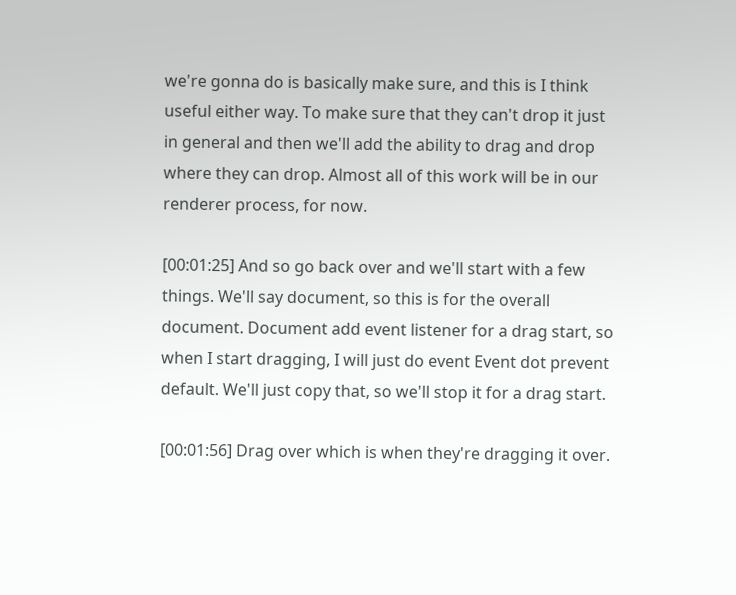we're gonna do is basically make sure, and this is I think useful either way. To make sure that they can't drop it just in general and then we'll add the ability to drag and drop where they can drop. Almost all of this work will be in our renderer process, for now.

[00:01:25] And so go back over and we'll start with a few things. We'll say document, so this is for the overall document. Document add event listener for a drag start, so when I start dragging, I will just do event Event dot prevent default. We'll just copy that, so we'll stop it for a drag start.

[00:01:56] Drag over which is when they're dragging it over.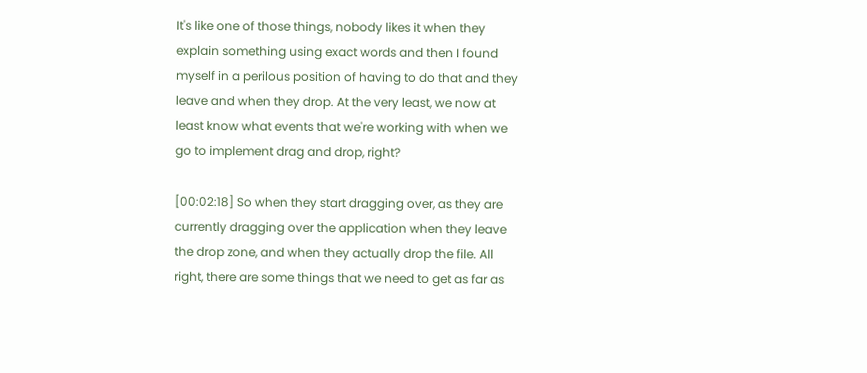It's like one of those things, nobody likes it when they explain something using exact words and then I found myself in a perilous position of having to do that and they leave and when they drop. At the very least, we now at least know what events that we're working with when we go to implement drag and drop, right?

[00:02:18] So when they start dragging over, as they are currently dragging over the application when they leave the drop zone, and when they actually drop the file. All right, there are some things that we need to get as far as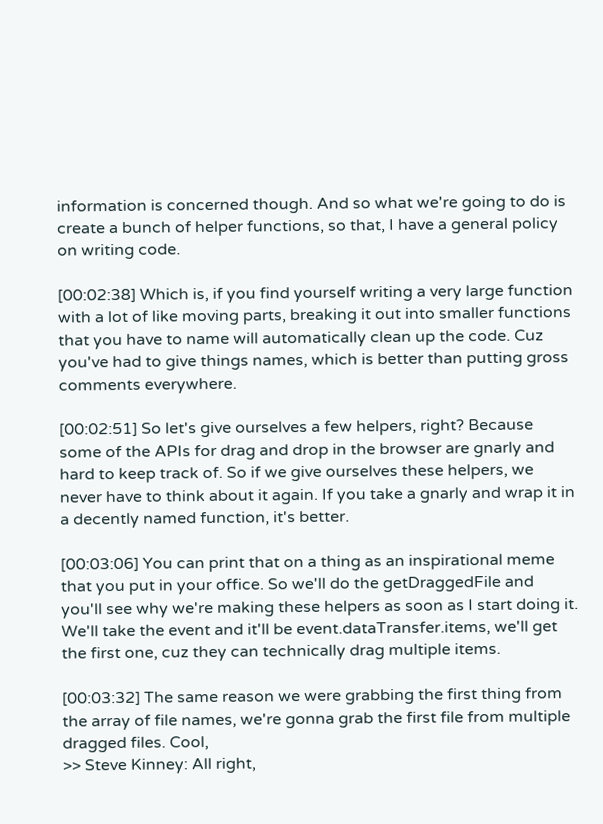information is concerned though. And so what we're going to do is create a bunch of helper functions, so that, I have a general policy on writing code.

[00:02:38] Which is, if you find yourself writing a very large function with a lot of like moving parts, breaking it out into smaller functions that you have to name will automatically clean up the code. Cuz you've had to give things names, which is better than putting gross comments everywhere.

[00:02:51] So let's give ourselves a few helpers, right? Because some of the APIs for drag and drop in the browser are gnarly and hard to keep track of. So if we give ourselves these helpers, we never have to think about it again. If you take a gnarly and wrap it in a decently named function, it's better.

[00:03:06] You can print that on a thing as an inspirational meme that you put in your office. So we'll do the getDraggedFile and you'll see why we're making these helpers as soon as I start doing it. We'll take the event and it'll be event.dataTransfer.items, we'll get the first one, cuz they can technically drag multiple items.

[00:03:32] The same reason we were grabbing the first thing from the array of file names, we're gonna grab the first file from multiple dragged files. Cool,
>> Steve Kinney: All right,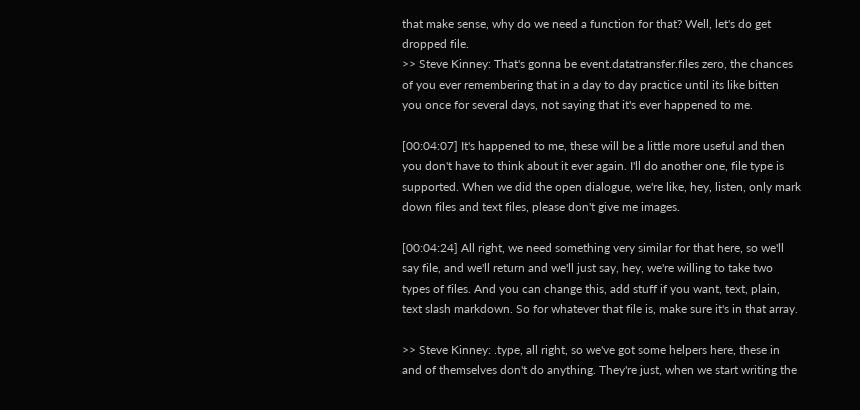that make sense, why do we need a function for that? Well, let's do get dropped file.
>> Steve Kinney: That's gonna be event.datatransfer.files zero, the chances of you ever remembering that in a day to day practice until its like bitten you once for several days, not saying that it's ever happened to me.

[00:04:07] It's happened to me, these will be a little more useful and then you don't have to think about it ever again. I'll do another one, file type is supported. When we did the open dialogue, we're like, hey, listen, only mark down files and text files, please don't give me images.

[00:04:24] All right, we need something very similar for that here, so we'll say file, and we'll return and we'll just say, hey, we're willing to take two types of files. And you can change this, add stuff if you want, text, plain, text slash markdown. So for whatever that file is, make sure it's in that array.

>> Steve Kinney: .type, all right, so we've got some helpers here, these in and of themselves don't do anything. They're just, when we start writing the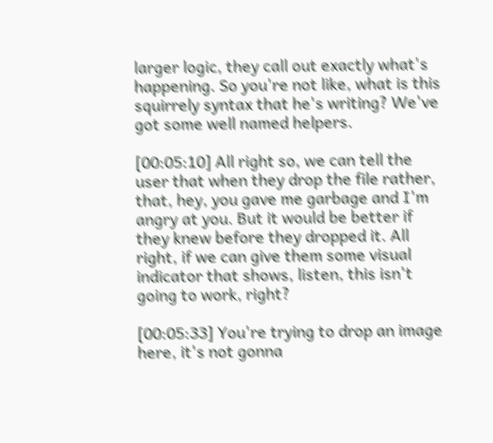larger logic, they call out exactly what's happening. So you're not like, what is this squirrely syntax that he's writing? We've got some well named helpers.

[00:05:10] All right so, we can tell the user that when they drop the file rather, that, hey, you gave me garbage and I'm angry at you. But it would be better if they knew before they dropped it. All right, if we can give them some visual indicator that shows, listen, this isn't going to work, right?

[00:05:33] You're trying to drop an image here, it's not gonna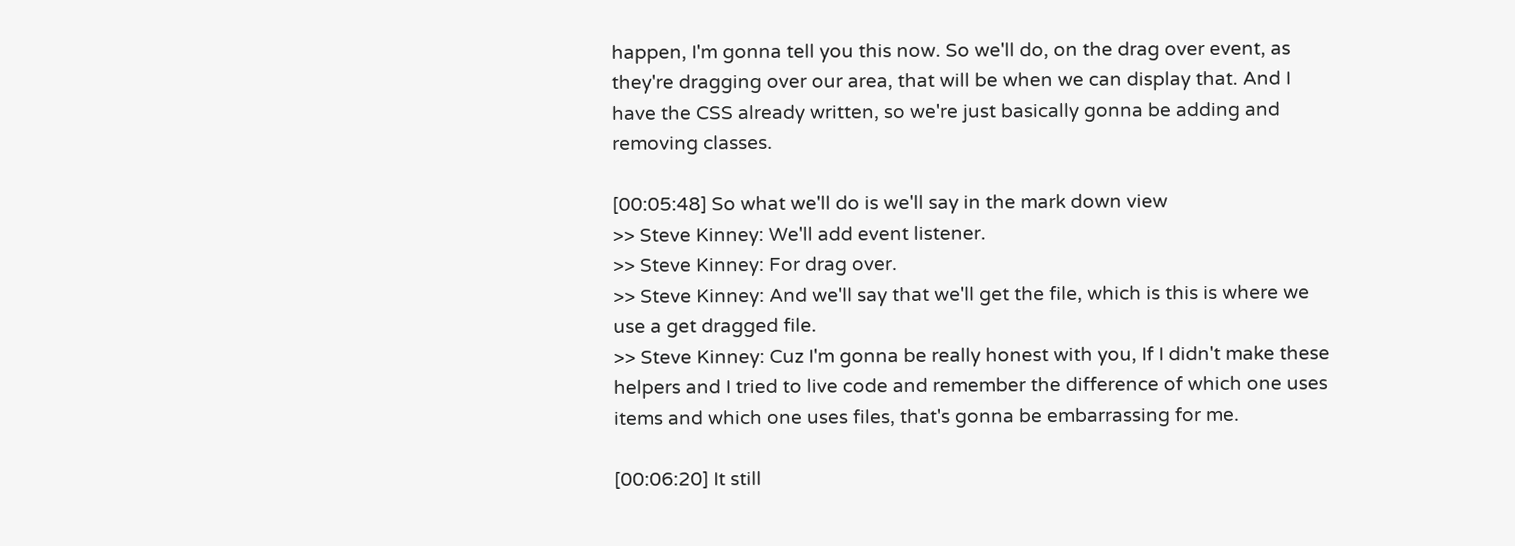happen, I'm gonna tell you this now. So we'll do, on the drag over event, as they're dragging over our area, that will be when we can display that. And I have the CSS already written, so we're just basically gonna be adding and removing classes.

[00:05:48] So what we'll do is we'll say in the mark down view
>> Steve Kinney: We'll add event listener.
>> Steve Kinney: For drag over.
>> Steve Kinney: And we'll say that we'll get the file, which is this is where we use a get dragged file.
>> Steve Kinney: Cuz I'm gonna be really honest with you, If I didn't make these helpers and I tried to live code and remember the difference of which one uses items and which one uses files, that's gonna be embarrassing for me.

[00:06:20] It still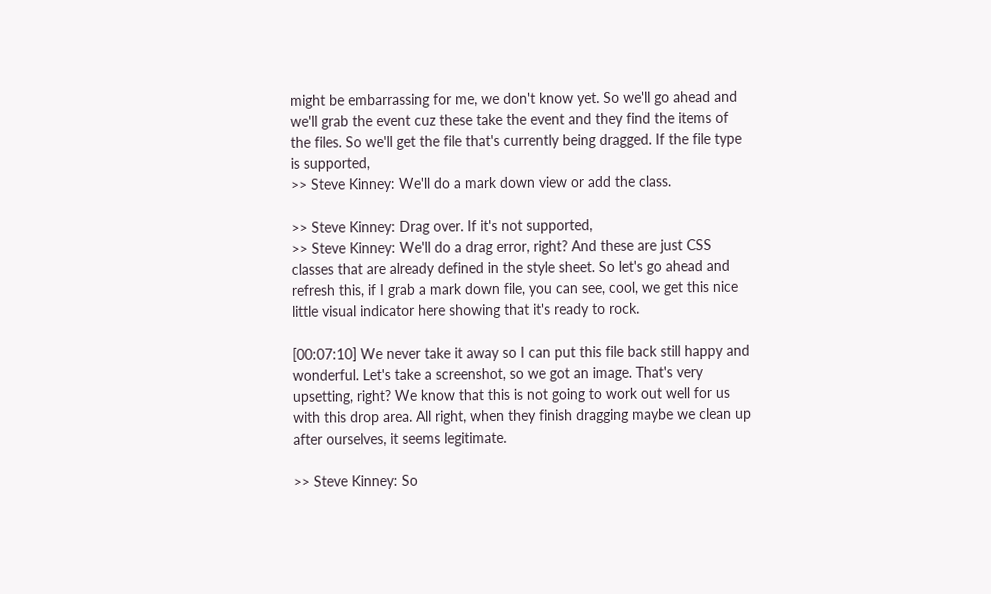might be embarrassing for me, we don't know yet. So we'll go ahead and we'll grab the event cuz these take the event and they find the items of the files. So we'll get the file that's currently being dragged. If the file type is supported,
>> Steve Kinney: We'll do a mark down view or add the class.

>> Steve Kinney: Drag over. If it's not supported,
>> Steve Kinney: We'll do a drag error, right? And these are just CSS classes that are already defined in the style sheet. So let's go ahead and refresh this, if I grab a mark down file, you can see, cool, we get this nice little visual indicator here showing that it's ready to rock.

[00:07:10] We never take it away so I can put this file back still happy and wonderful. Let's take a screenshot, so we got an image. That's very upsetting, right? We know that this is not going to work out well for us with this drop area. All right, when they finish dragging maybe we clean up after ourselves, it seems legitimate.

>> Steve Kinney: So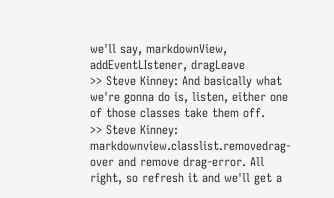we'll say, markdownView, addEventLIstener, dragLeave
>> Steve Kinney: And basically what we're gonna do is, listen, either one of those classes take them off.
>> Steve Kinney: markdownview.classlist.removedrag-over and remove drag-error. All right, so refresh it and we'll get a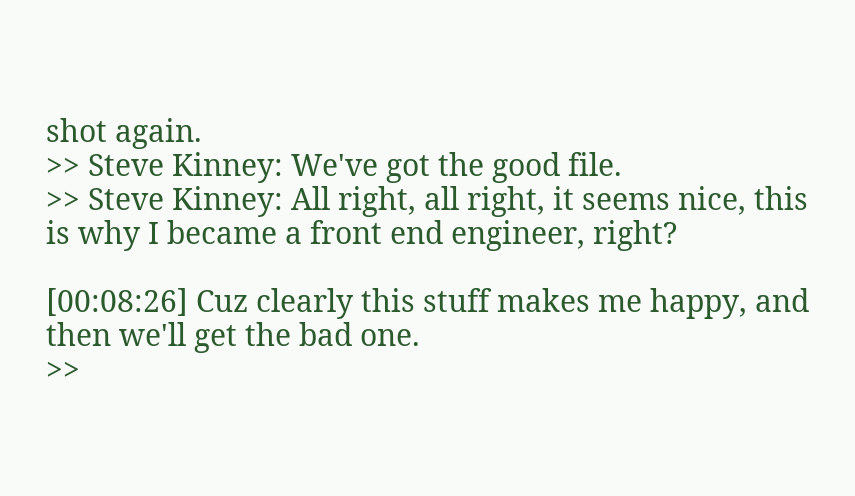shot again.
>> Steve Kinney: We've got the good file.
>> Steve Kinney: All right, all right, it seems nice, this is why I became a front end engineer, right?

[00:08:26] Cuz clearly this stuff makes me happy, and then we'll get the bad one.
>>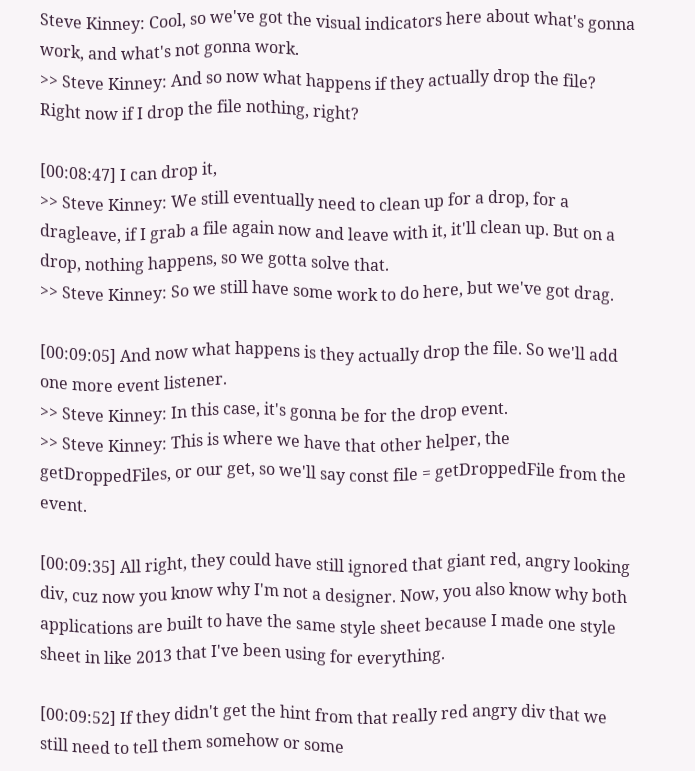Steve Kinney: Cool, so we've got the visual indicators here about what's gonna work, and what's not gonna work.
>> Steve Kinney: And so now what happens if they actually drop the file? Right now if I drop the file nothing, right?

[00:08:47] I can drop it,
>> Steve Kinney: We still eventually need to clean up for a drop, for a dragleave, if I grab a file again now and leave with it, it'll clean up. But on a drop, nothing happens, so we gotta solve that.
>> Steve Kinney: So we still have some work to do here, but we've got drag.

[00:09:05] And now what happens is they actually drop the file. So we'll add one more event listener.
>> Steve Kinney: In this case, it's gonna be for the drop event.
>> Steve Kinney: This is where we have that other helper, the getDroppedFiles, or our get, so we'll say const file = getDroppedFile from the event.

[00:09:35] All right, they could have still ignored that giant red, angry looking div, cuz now you know why I'm not a designer. Now, you also know why both applications are built to have the same style sheet because I made one style sheet in like 2013 that I've been using for everything.

[00:09:52] If they didn't get the hint from that really red angry div that we still need to tell them somehow or some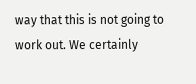way that this is not going to work out. We certainly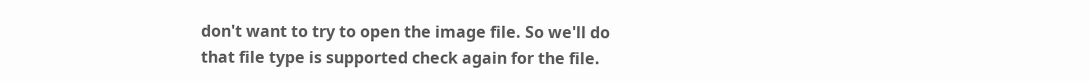don't want to try to open the image file. So we'll do that file type is supported check again for the file.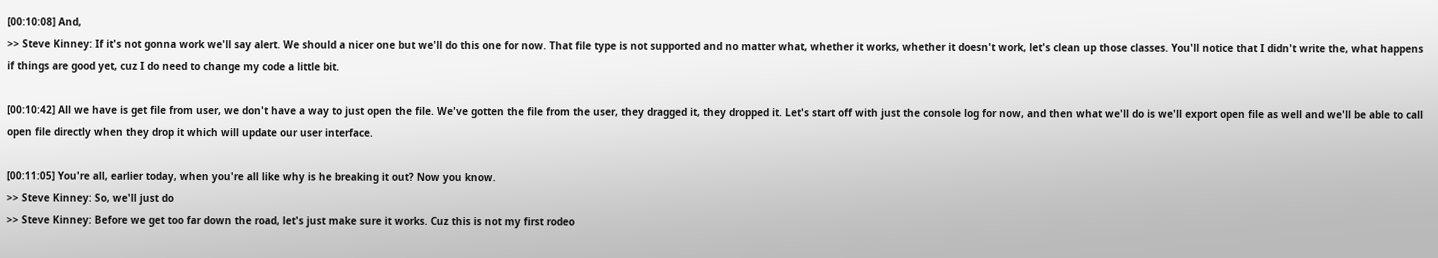[00:10:08] And,
>> Steve Kinney: If it's not gonna work we'll say alert. We should a nicer one but we'll do this one for now. That file type is not supported and no matter what, whether it works, whether it doesn't work, let's clean up those classes. You'll notice that I didn't write the, what happens if things are good yet, cuz I do need to change my code a little bit.

[00:10:42] All we have is get file from user, we don't have a way to just open the file. We've gotten the file from the user, they dragged it, they dropped it. Let's start off with just the console log for now, and then what we'll do is we'll export open file as well and we'll be able to call open file directly when they drop it which will update our user interface.

[00:11:05] You're all, earlier today, when you're all like why is he breaking it out? Now you know.
>> Steve Kinney: So, we'll just do
>> Steve Kinney: Before we get too far down the road, let's just make sure it works. Cuz this is not my first rodeo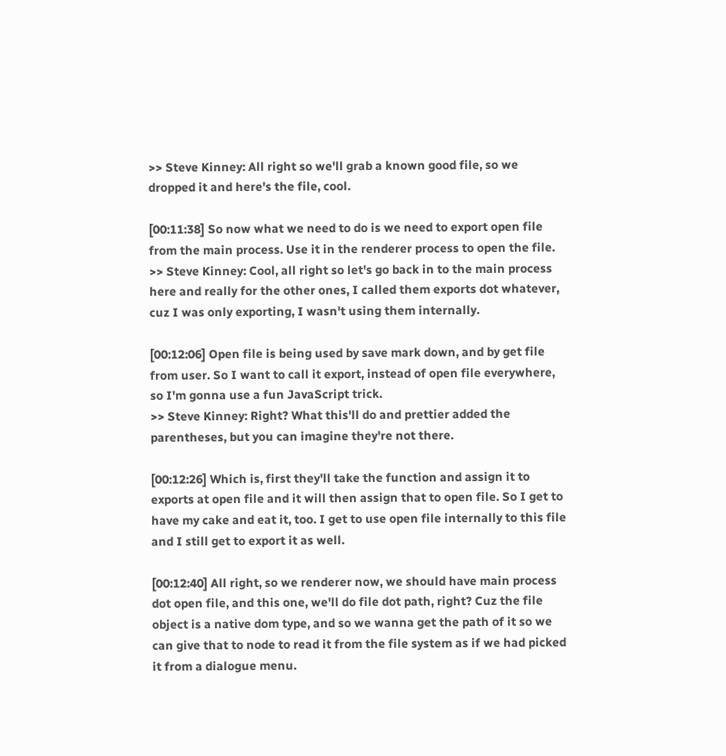>> Steve Kinney: All right so we'll grab a known good file, so we dropped it and here's the file, cool.

[00:11:38] So now what we need to do is we need to export open file from the main process. Use it in the renderer process to open the file.
>> Steve Kinney: Cool, all right so let's go back in to the main process here and really for the other ones, I called them exports dot whatever, cuz I was only exporting, I wasn't using them internally.

[00:12:06] Open file is being used by save mark down, and by get file from user. So I want to call it export, instead of open file everywhere, so I'm gonna use a fun JavaScript trick.
>> Steve Kinney: Right? What this'll do and prettier added the parentheses, but you can imagine they're not there.

[00:12:26] Which is, first they'll take the function and assign it to exports at open file and it will then assign that to open file. So I get to have my cake and eat it, too. I get to use open file internally to this file and I still get to export it as well.

[00:12:40] All right, so we renderer now, we should have main process dot open file, and this one, we'll do file dot path, right? Cuz the file object is a native dom type, and so we wanna get the path of it so we can give that to node to read it from the file system as if we had picked it from a dialogue menu.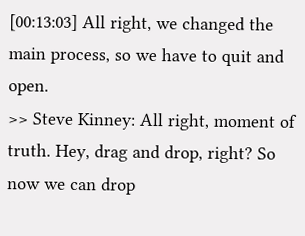[00:13:03] All right, we changed the main process, so we have to quit and open.
>> Steve Kinney: All right, moment of truth. Hey, drag and drop, right? So now we can drop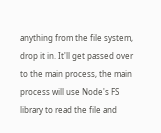anything from the file system, drop it in. It'll get passed over to the main process, the main process will use Node's FS library to read the file and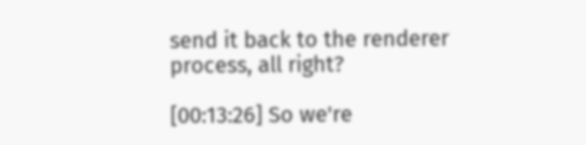send it back to the renderer process, all right?

[00:13:26] So we're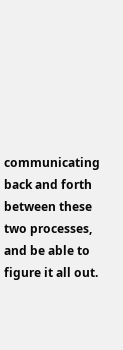communicating back and forth between these two processes, and be able to figure it all out.